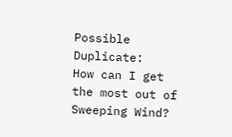Possible Duplicate:
How can I get the most out of Sweeping Wind?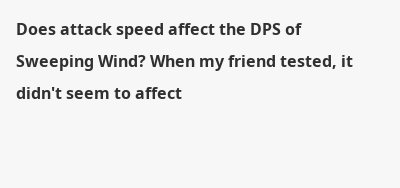Does attack speed affect the DPS of Sweeping Wind? When my friend tested, it didn't seem to affect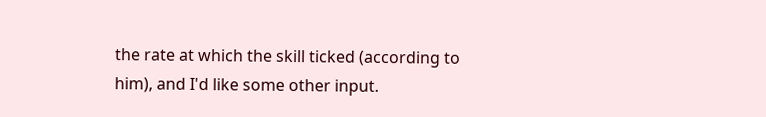the rate at which the skill ticked (according to him), and I'd like some other input.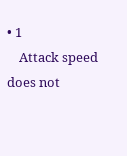• 1
    Attack speed does not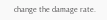change the damage rate.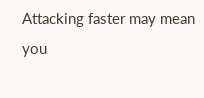Attacking faster may mean you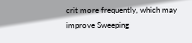crit more frequently, which may improve Sweeping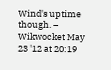Wind's uptime though. – Wikwocket May 23 '12 at 20:19